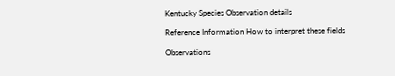Kentucky Species Observation details

Reference Information How to interpret these fields

Observations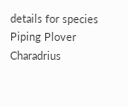details for species Piping Plover Charadrius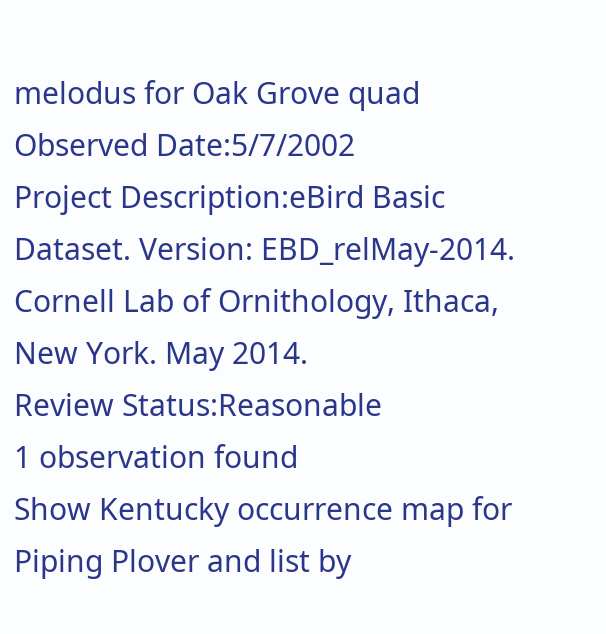melodus for Oak Grove quad
Observed Date:5/7/2002
Project Description:eBird Basic Dataset. Version: EBD_relMay-2014. Cornell Lab of Ornithology, Ithaca, New York. May 2014.
Review Status:Reasonable
1 observation found
Show Kentucky occurrence map for Piping Plover and list by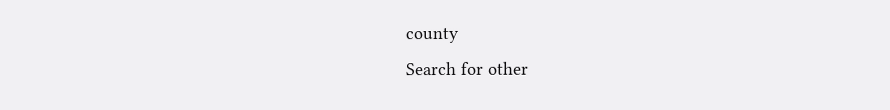county
Search for other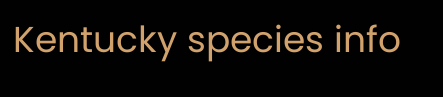Kentucky species info